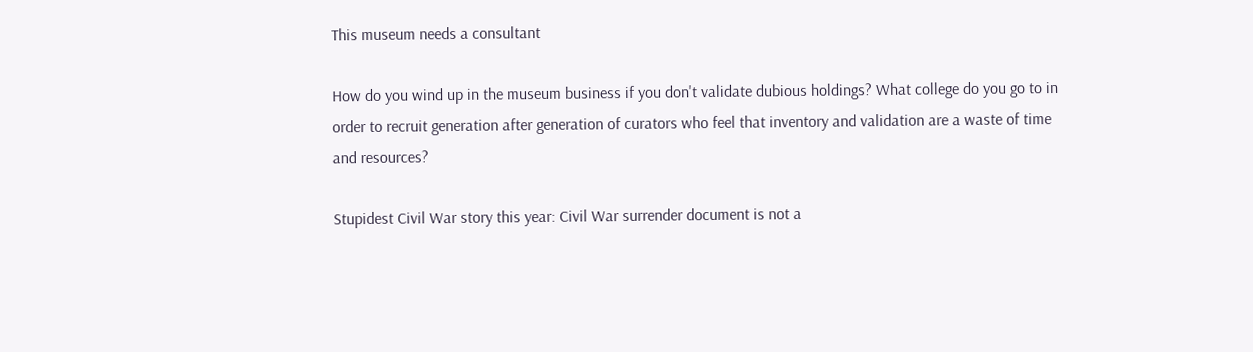This museum needs a consultant

How do you wind up in the museum business if you don't validate dubious holdings? What college do you go to in order to recruit generation after generation of curators who feel that inventory and validation are a waste of time and resources?

Stupidest Civil War story this year: Civil War surrender document is not a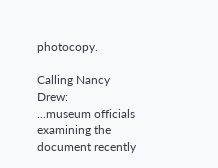photocopy.

Calling Nancy Drew:
...museum officials examining the document recently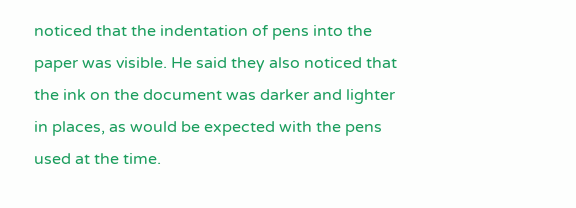noticed that the indentation of pens into the paper was visible. He said they also noticed that the ink on the document was darker and lighter in places, as would be expected with the pens used at the time.